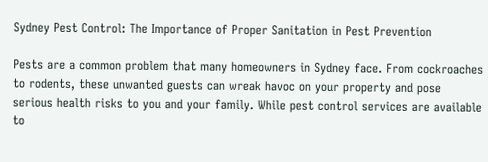Sydney Pest Control: The Importance of Proper Sanitation in Pest Prevention

Pests are a common problem that many homeowners in Sydney face. From cockroaches to rodents, these unwanted guests can wreak havoc on your property and pose serious health risks to you and your family. While pest control services are available to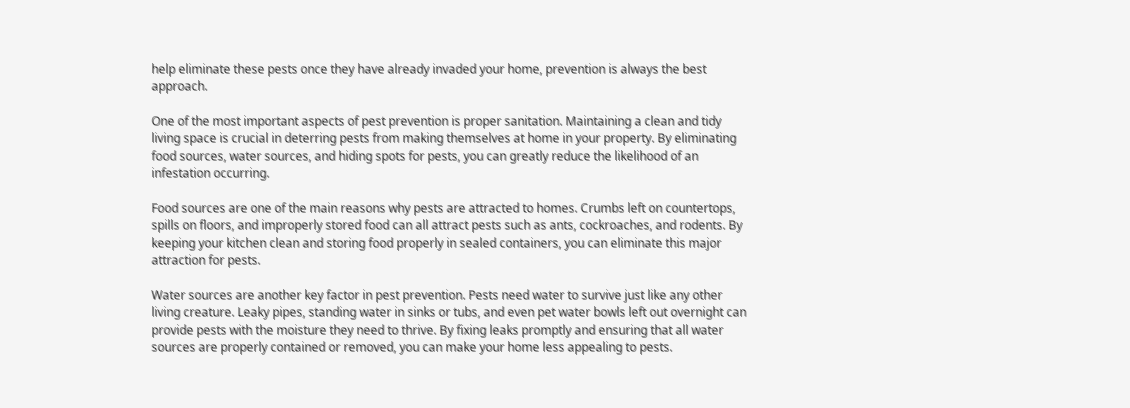help eliminate these pests once they have already invaded your home, prevention is always the best approach.

One of the most important aspects of pest prevention is proper sanitation. Maintaining a clean and tidy living space is crucial in deterring pests from making themselves at home in your property. By eliminating food sources, water sources, and hiding spots for pests, you can greatly reduce the likelihood of an infestation occurring.

Food sources are one of the main reasons why pests are attracted to homes. Crumbs left on countertops, spills on floors, and improperly stored food can all attract pests such as ants, cockroaches, and rodents. By keeping your kitchen clean and storing food properly in sealed containers, you can eliminate this major attraction for pests.

Water sources are another key factor in pest prevention. Pests need water to survive just like any other living creature. Leaky pipes, standing water in sinks or tubs, and even pet water bowls left out overnight can provide pests with the moisture they need to thrive. By fixing leaks promptly and ensuring that all water sources are properly contained or removed, you can make your home less appealing to pests.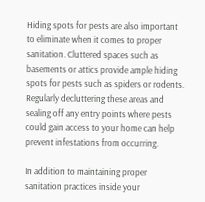Hiding spots for pests are also important to eliminate when it comes to proper sanitation. Cluttered spaces such as basements or attics provide ample hiding spots for pests such as spiders or rodents. Regularly decluttering these areas and sealing off any entry points where pests could gain access to your home can help prevent infestations from occurring.

In addition to maintaining proper sanitation practices inside your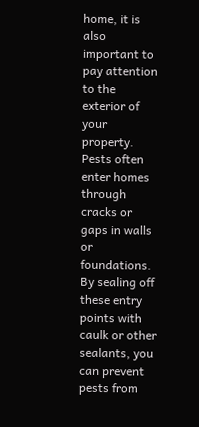home, it is also important to pay attention to the exterior of your property. Pests often enter homes through cracks or gaps in walls or foundations. By sealing off these entry points with caulk or other sealants, you can prevent pests from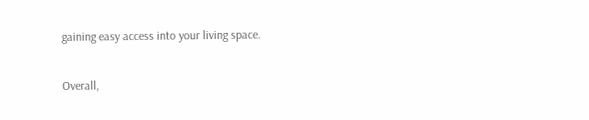gaining easy access into your living space.

Overall,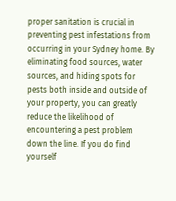proper sanitation is crucial in preventing pest infestations from occurring in your Sydney home. By eliminating food sources, water sources, and hiding spots for pests both inside and outside of your property, you can greatly reduce the likelihood of encountering a pest problem down the line. If you do find yourself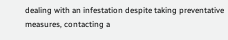dealing with an infestation despite taking preventative measures, contacting a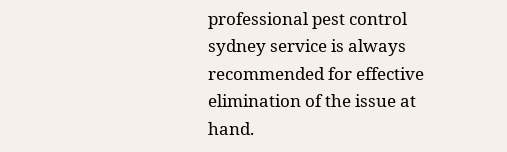professional pest control sydney service is always recommended for effective elimination of the issue at hand.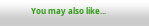You may also like...